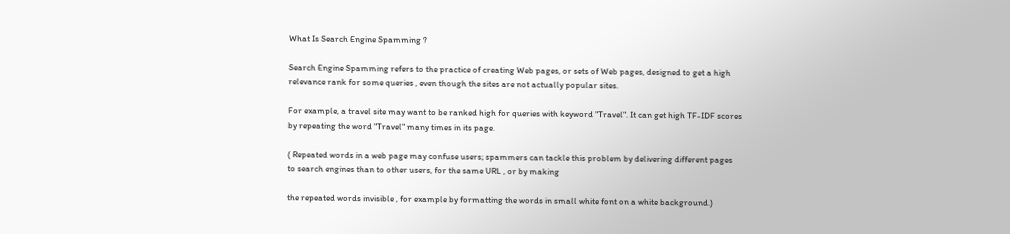What Is Search Engine Spamming ?

Search Engine Spamming refers to the practice of creating Web pages, or sets of Web pages, designed to get a high relevance rank for some queries , even though the sites are not actually popular sites.

For example, a travel site may want to be ranked high for queries with keyword "Travel". It can get high TF-IDF scores by repeating the word "Travel" many times in its page.

( Repeated words in a web page may confuse users; spammers can tackle this problem by delivering different pages to search engines than to other users, for the same URL , or by making

the repeated words invisible , for example by formatting the words in small white font on a white background.)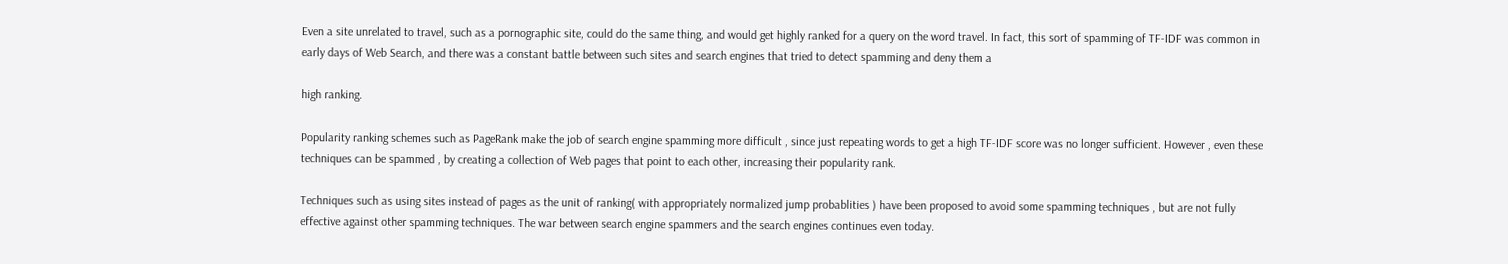Even a site unrelated to travel, such as a pornographic site, could do the same thing, and would get highly ranked for a query on the word travel. In fact, this sort of spamming of TF-IDF was common in early days of Web Search, and there was a constant battle between such sites and search engines that tried to detect spamming and deny them a

high ranking.

Popularity ranking schemes such as PageRank make the job of search engine spamming more difficult , since just repeating words to get a high TF-IDF score was no longer sufficient. However , even these techniques can be spammed , by creating a collection of Web pages that point to each other, increasing their popularity rank.

Techniques such as using sites instead of pages as the unit of ranking( with appropriately normalized jump probablities ) have been proposed to avoid some spamming techniques , but are not fully effective against other spamming techniques. The war between search engine spammers and the search engines continues even today.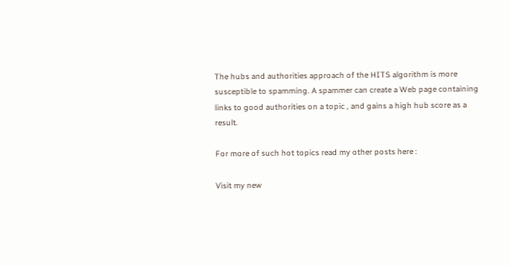The hubs and authorities approach of the HITS algorithm is more susceptible to spamming. A spammer can create a Web page containing links to good authorities on a topic , and gains a high hub score as a result.

For more of such hot topics read my other posts here :

Visit my new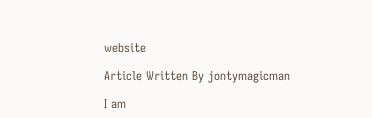website

Article Written By jontymagicman

I am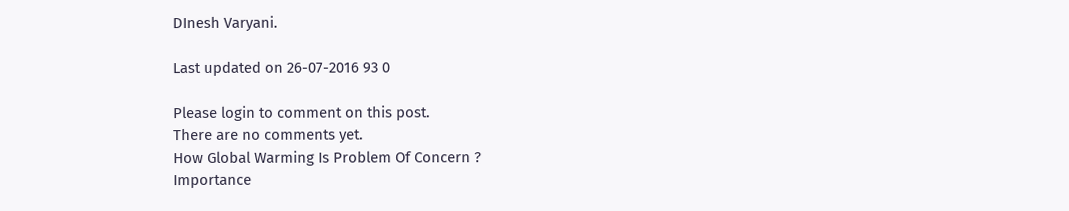DInesh Varyani.

Last updated on 26-07-2016 93 0

Please login to comment on this post.
There are no comments yet.
How Global Warming Is Problem Of Concern ?
Importance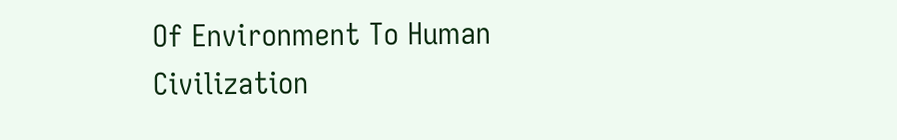Of Environment To Human Civilization